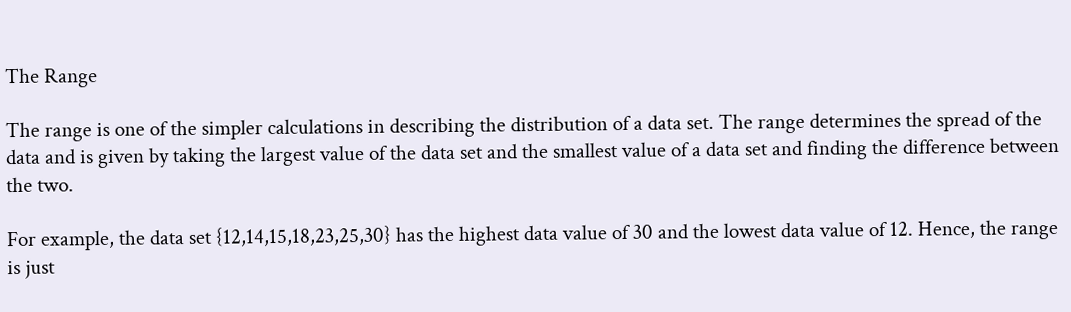The Range

The range is one of the simpler calculations in describing the distribution of a data set. The range determines the spread of the data and is given by taking the largest value of the data set and the smallest value of a data set and finding the difference between the two.

For example, the data set {12,14,15,18,23,25,30} has the highest data value of 30 and the lowest data value of 12. Hence, the range is just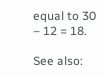equal to 30 – 12 = 18.

See also: